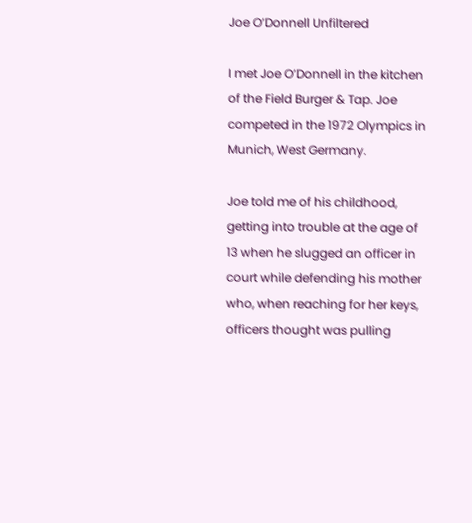Joe O’Donnell Unfiltered

I met Joe O’Donnell in the kitchen of the Field Burger & Tap. Joe competed in the 1972 Olympics in Munich, West Germany.

Joe told me of his childhood, getting into trouble at the age of 13 when he slugged an officer in court while defending his mother who, when reaching for her keys, officers thought was pulling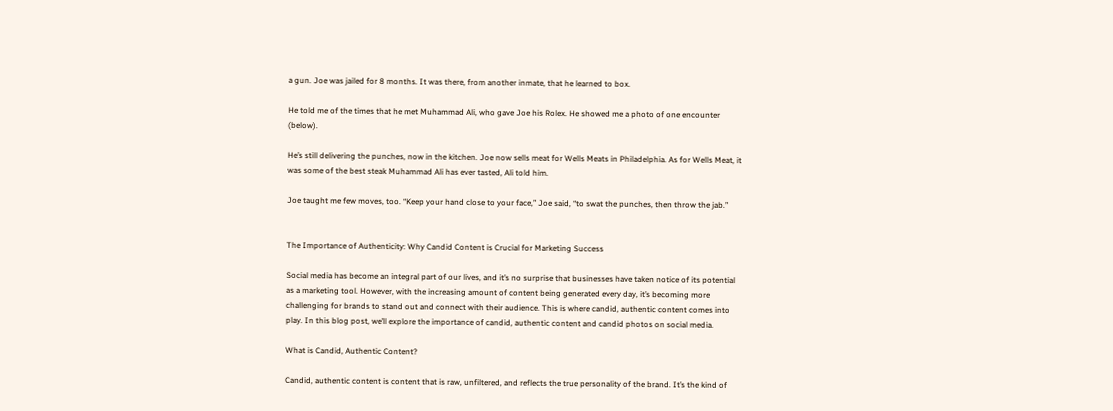a gun. Joe was jailed for 8 months. It was there, from another inmate, that he learned to box.

He told me of the times that he met Muhammad Ali, who gave Joe his Rolex. He showed me a photo of one encounter (below).

He’s still delivering the punches, now in the kitchen. Joe now sells meat for Wells Meats in Philadelphia. As for Wells Meat, it was some of the best steak Muhammad Ali has ever tasted, Ali told him.

Joe taught me few moves, too. “Keep your hand close to your face,” Joe said, “to swat the punches, then throw the jab.”


The Importance of Authenticity: Why Candid Content is Crucial for Marketing Success

Social media has become an integral part of our lives, and it’s no surprise that businesses have taken notice of its potential as a marketing tool. However, with the increasing amount of content being generated every day, it’s becoming more challenging for brands to stand out and connect with their audience. This is where candid, authentic content comes into play. In this blog post, we’ll explore the importance of candid, authentic content and candid photos on social media.

What is Candid, Authentic Content?

Candid, authentic content is content that is raw, unfiltered, and reflects the true personality of the brand. It’s the kind of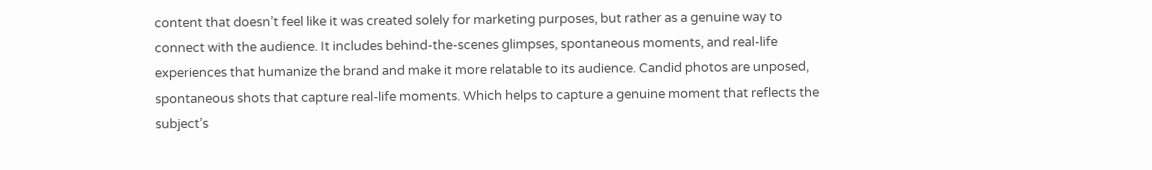content that doesn’t feel like it was created solely for marketing purposes, but rather as a genuine way to connect with the audience. It includes behind-the-scenes glimpses, spontaneous moments, and real-life experiences that humanize the brand and make it more relatable to its audience. Candid photos are unposed, spontaneous shots that capture real-life moments. Which helps to capture a genuine moment that reflects the subject’s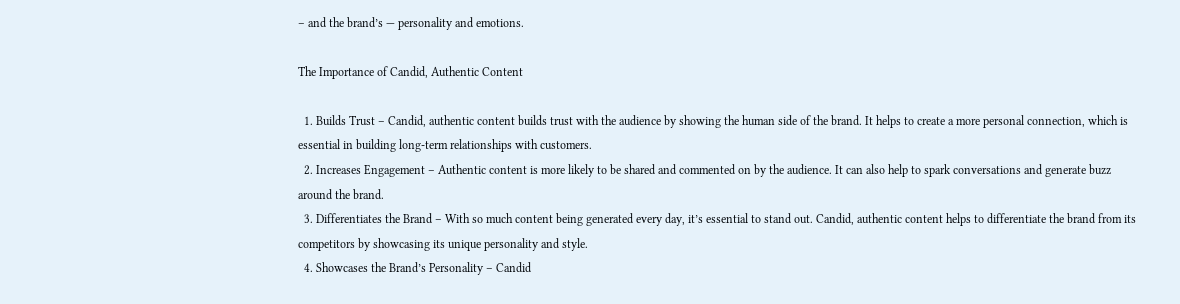– and the brand’s — personality and emotions.

The Importance of Candid, Authentic Content

  1. Builds Trust – Candid, authentic content builds trust with the audience by showing the human side of the brand. It helps to create a more personal connection, which is essential in building long-term relationships with customers.
  2. Increases Engagement – Authentic content is more likely to be shared and commented on by the audience. It can also help to spark conversations and generate buzz around the brand.
  3. Differentiates the Brand – With so much content being generated every day, it’s essential to stand out. Candid, authentic content helps to differentiate the brand from its competitors by showcasing its unique personality and style.
  4. Showcases the Brand’s Personality – Candid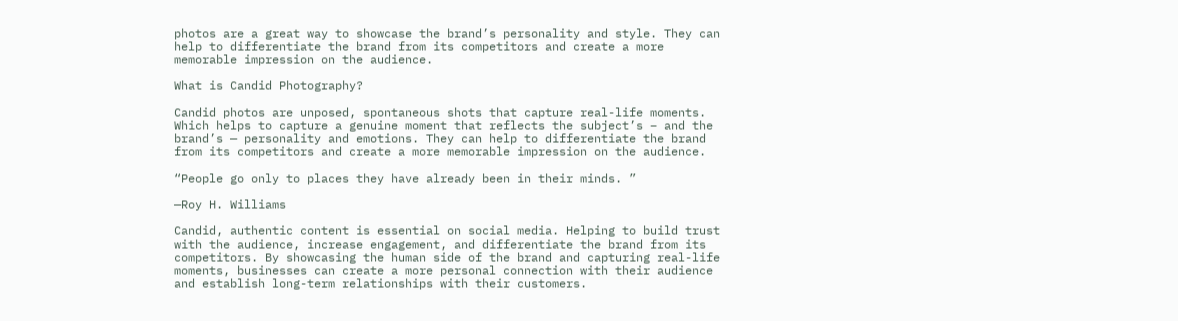photos are a great way to showcase the brand’s personality and style. They can help to differentiate the brand from its competitors and create a more memorable impression on the audience.

What is Candid Photography?

Candid photos are unposed, spontaneous shots that capture real-life moments. Which helps to capture a genuine moment that reflects the subject’s – and the brand’s — personality and emotions. They can help to differentiate the brand from its competitors and create a more memorable impression on the audience.

“People go only to places they have already been in their minds. ”

—Roy H. Williams

Candid, authentic content is essential on social media. Helping to build trust with the audience, increase engagement, and differentiate the brand from its competitors. By showcasing the human side of the brand and capturing real-life moments, businesses can create a more personal connection with their audience and establish long-term relationships with their customers.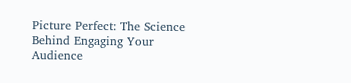Picture Perfect: The Science Behind Engaging Your Audience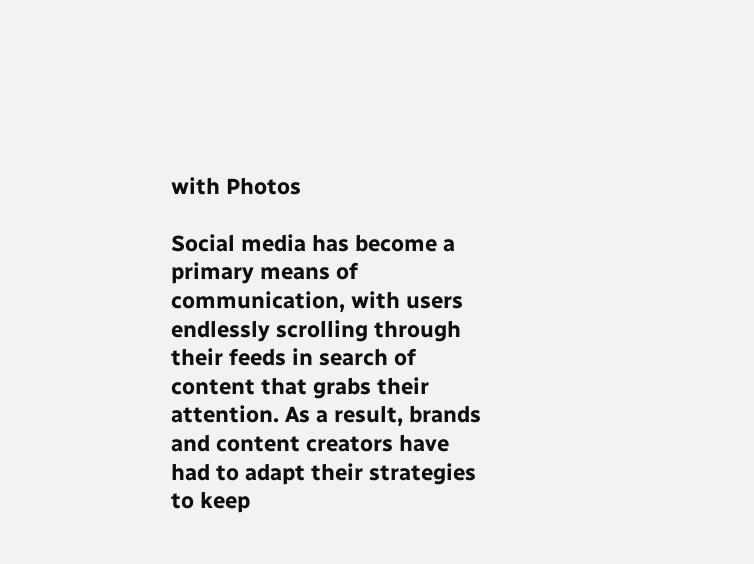with Photos

Social media has become a primary means of communication, with users endlessly scrolling through their feeds in search of content that grabs their attention. As a result, brands and content creators have had to adapt their strategies to keep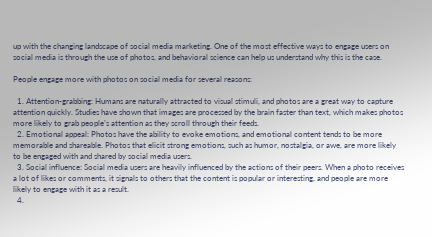up with the changing landscape of social media marketing. One of the most effective ways to engage users on social media is through the use of photos, and behavioral science can help us understand why this is the case.

People engage more with photos on social media for several reasons:

  1. Attention-grabbing: Humans are naturally attracted to visual stimuli, and photos are a great way to capture attention quickly. Studies have shown that images are processed by the brain faster than text, which makes photos more likely to grab people’s attention as they scroll through their feeds.
  2. Emotional appeal: Photos have the ability to evoke emotions, and emotional content tends to be more memorable and shareable. Photos that elicit strong emotions, such as humor, nostalgia, or awe, are more likely to be engaged with and shared by social media users.
  3. Social influence: Social media users are heavily influenced by the actions of their peers. When a photo receives a lot of likes or comments, it signals to others that the content is popular or interesting, and people are more likely to engage with it as a result.
  4.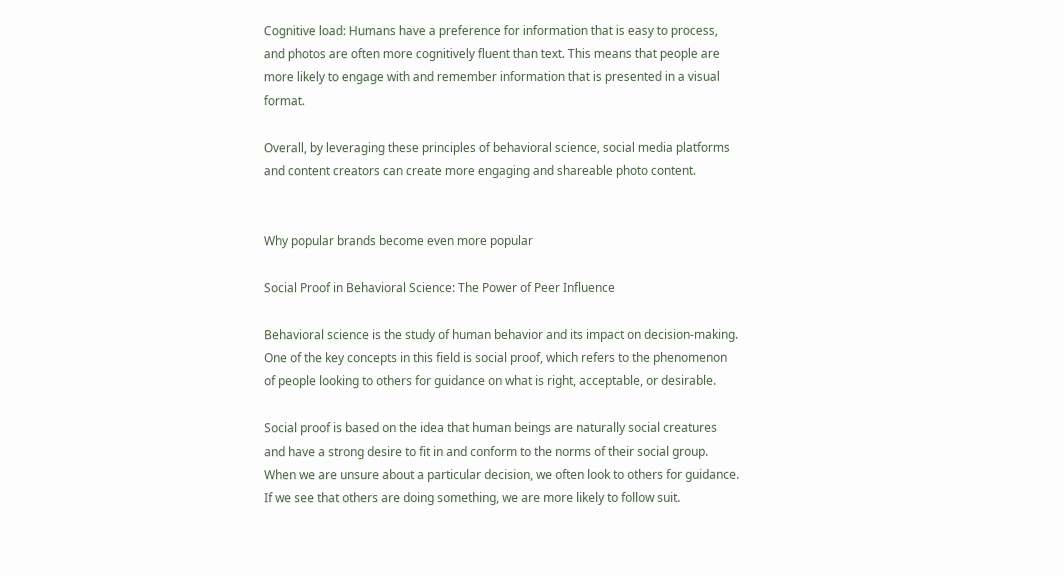Cognitive load: Humans have a preference for information that is easy to process, and photos are often more cognitively fluent than text. This means that people are more likely to engage with and remember information that is presented in a visual format.

Overall, by leveraging these principles of behavioral science, social media platforms and content creators can create more engaging and shareable photo content.


Why popular brands become even more popular

Social Proof in Behavioral Science: The Power of Peer Influence

Behavioral science is the study of human behavior and its impact on decision-making. One of the key concepts in this field is social proof, which refers to the phenomenon of people looking to others for guidance on what is right, acceptable, or desirable.

Social proof is based on the idea that human beings are naturally social creatures and have a strong desire to fit in and conform to the norms of their social group. When we are unsure about a particular decision, we often look to others for guidance. If we see that others are doing something, we are more likely to follow suit.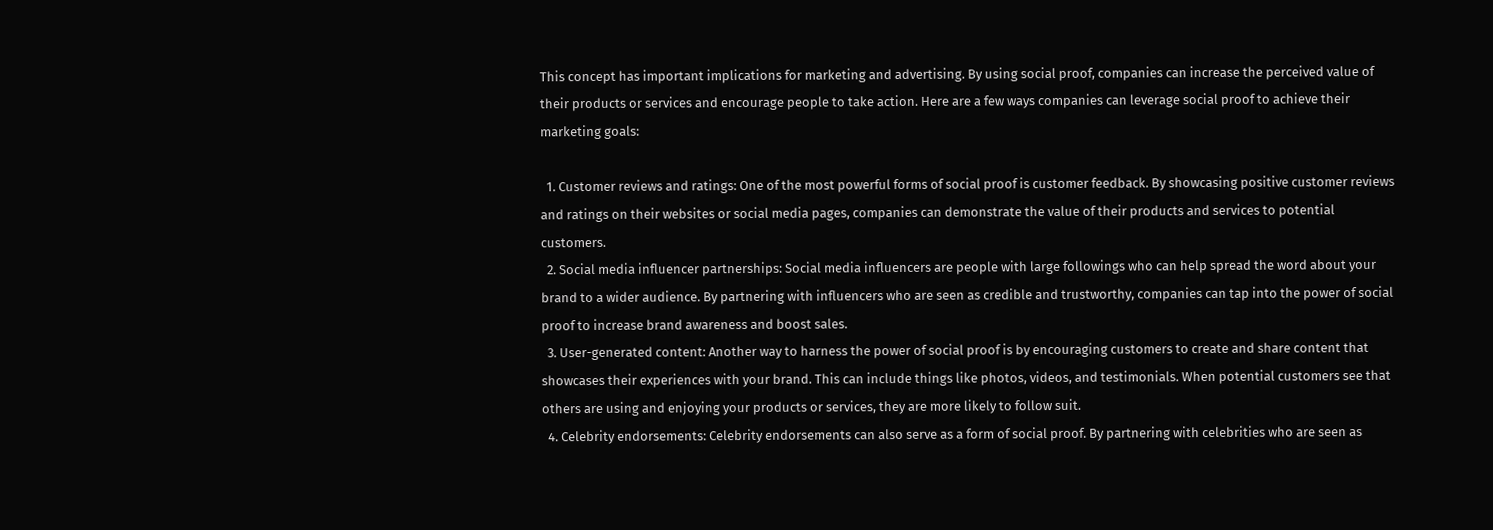This concept has important implications for marketing and advertising. By using social proof, companies can increase the perceived value of their products or services and encourage people to take action. Here are a few ways companies can leverage social proof to achieve their marketing goals:

  1. Customer reviews and ratings: One of the most powerful forms of social proof is customer feedback. By showcasing positive customer reviews and ratings on their websites or social media pages, companies can demonstrate the value of their products and services to potential customers.
  2. Social media influencer partnerships: Social media influencers are people with large followings who can help spread the word about your brand to a wider audience. By partnering with influencers who are seen as credible and trustworthy, companies can tap into the power of social proof to increase brand awareness and boost sales.
  3. User-generated content: Another way to harness the power of social proof is by encouraging customers to create and share content that showcases their experiences with your brand. This can include things like photos, videos, and testimonials. When potential customers see that others are using and enjoying your products or services, they are more likely to follow suit.
  4. Celebrity endorsements: Celebrity endorsements can also serve as a form of social proof. By partnering with celebrities who are seen as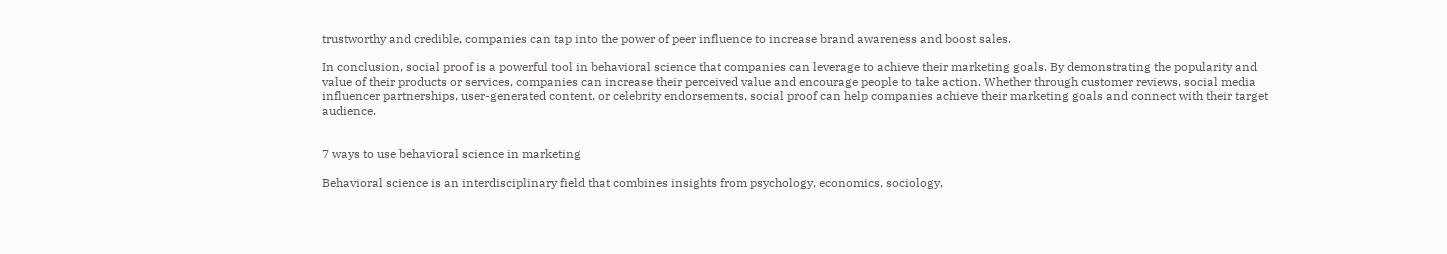trustworthy and credible, companies can tap into the power of peer influence to increase brand awareness and boost sales.

In conclusion, social proof is a powerful tool in behavioral science that companies can leverage to achieve their marketing goals. By demonstrating the popularity and value of their products or services, companies can increase their perceived value and encourage people to take action. Whether through customer reviews, social media influencer partnerships, user-generated content, or celebrity endorsements, social proof can help companies achieve their marketing goals and connect with their target audience.


7 ways to use behavioral science in marketing

Behavioral science is an interdisciplinary field that combines insights from psychology, economics, sociology,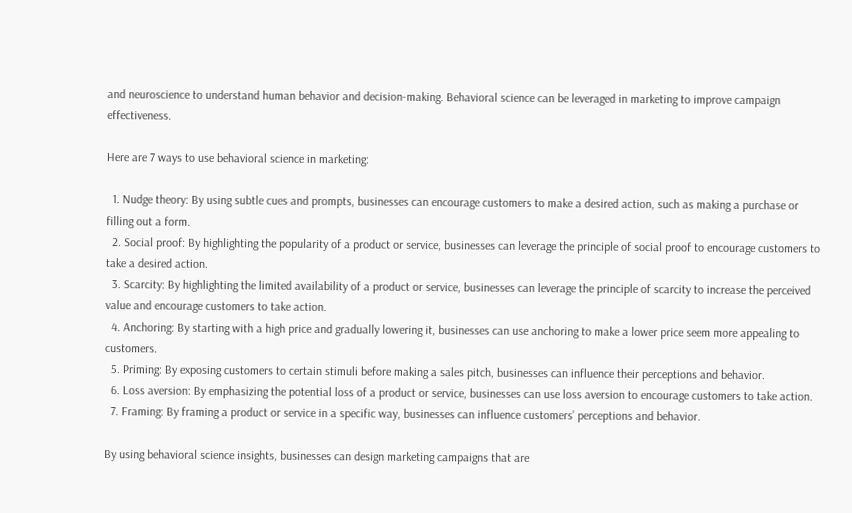and neuroscience to understand human behavior and decision-making. Behavioral science can be leveraged in marketing to improve campaign effectiveness.

Here are 7 ways to use behavioral science in marketing:

  1. Nudge theory: By using subtle cues and prompts, businesses can encourage customers to make a desired action, such as making a purchase or filling out a form.
  2. Social proof: By highlighting the popularity of a product or service, businesses can leverage the principle of social proof to encourage customers to take a desired action.
  3. Scarcity: By highlighting the limited availability of a product or service, businesses can leverage the principle of scarcity to increase the perceived value and encourage customers to take action.
  4. Anchoring: By starting with a high price and gradually lowering it, businesses can use anchoring to make a lower price seem more appealing to customers.
  5. Priming: By exposing customers to certain stimuli before making a sales pitch, businesses can influence their perceptions and behavior.
  6. Loss aversion: By emphasizing the potential loss of a product or service, businesses can use loss aversion to encourage customers to take action.
  7. Framing: By framing a product or service in a specific way, businesses can influence customers’ perceptions and behavior.

By using behavioral science insights, businesses can design marketing campaigns that are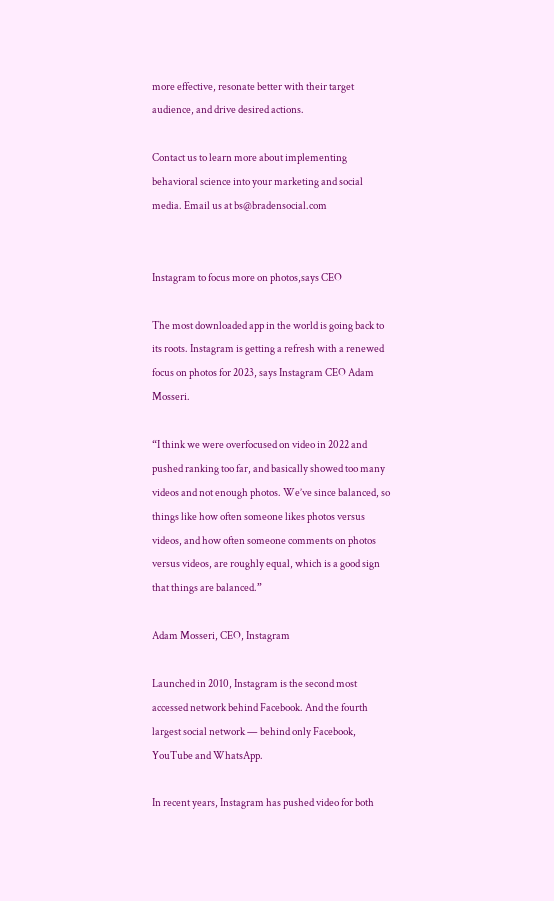more effective, resonate better with their target audience, and drive desired actions.

Contact us to learn more about implementing behavioral science into your marketing and social media. Email us at bs@bradensocial.com


Instagram to focus more on photos,says CEO

The most downloaded app in the world is going back to its roots. Instagram is getting a refresh with a renewed focus on photos for 2023, says Instagram CEO Adam Mosseri.

“I think we were overfocused on video in 2022 and pushed ranking too far, and basically showed too many videos and not enough photos. We’ve since balanced, so things like how often someone likes photos versus videos, and how often someone comments on photos versus videos, are roughly equal, which is a good sign that things are balanced.”

Adam Mosseri, CEO, Instagram

Launched in 2010, Instagram is the second most accessed network behind Facebook. And the fourth largest social network — behind only Facebook, YouTube and WhatsApp.

In recent years, Instagram has pushed video for both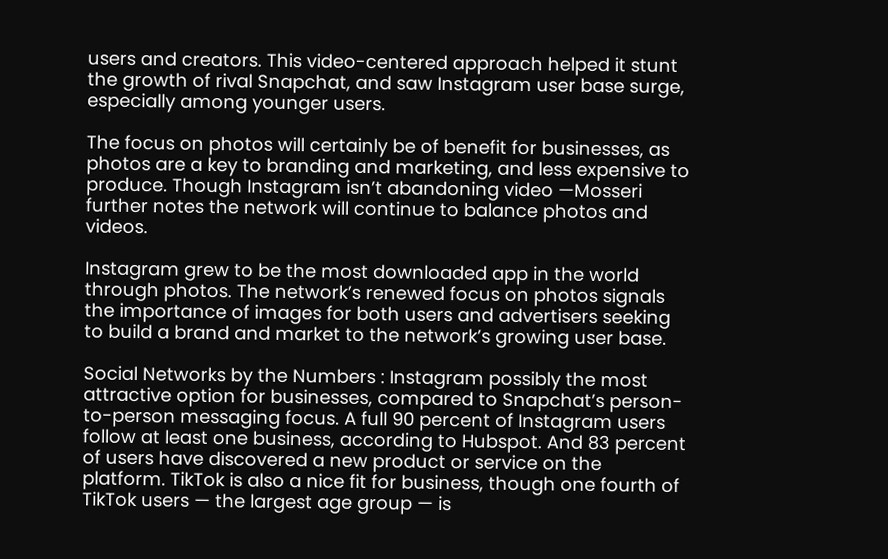users and creators. This video-centered approach helped it stunt the growth of rival Snapchat, and saw Instagram user base surge, especially among younger users.

The focus on photos will certainly be of benefit for businesses, as photos are a key to branding and marketing, and less expensive to produce. Though Instagram isn’t abandoning video —Mosseri further notes the network will continue to balance photos and videos.

Instagram grew to be the most downloaded app in the world through photos. The network’s renewed focus on photos signals the importance of images for both users and advertisers seeking to build a brand and market to the network’s growing user base.

Social Networks by the Numbers : Instagram possibly the most attractive option for businesses, compared to Snapchat’s person-to-person messaging focus. A full 90 percent of Instagram users follow at least one business, according to Hubspot. And 83 percent of users have discovered a new product or service on the platform. TikTok is also a nice fit for business, though one fourth of TikTok users — the largest age group — is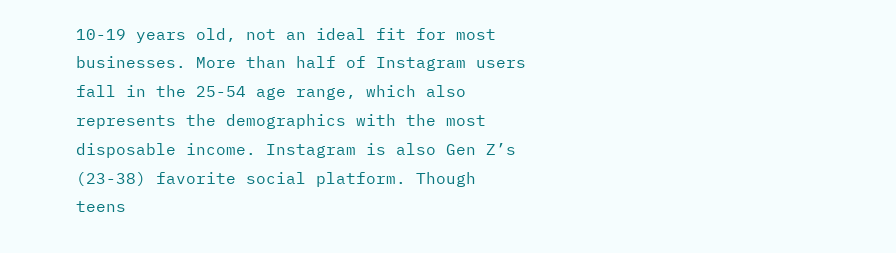10-19 years old, not an ideal fit for most businesses. More than half of Instagram users fall in the 25-54 age range, which also represents the demographics with the most disposable income. Instagram is also Gen Z’s (23-38) favorite social platform. Though teens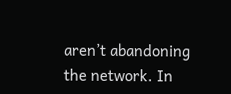aren’t abandoning the network. In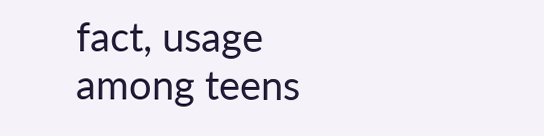fact, usage among teens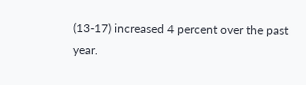(13-17) increased 4 percent over the past year.